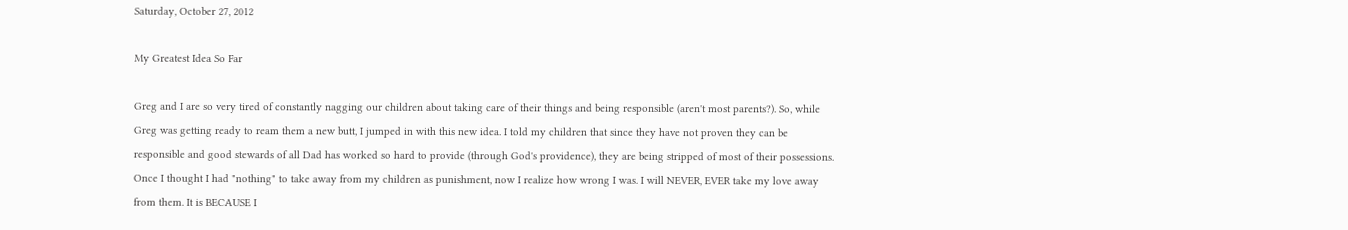Saturday, October 27, 2012

My Greatest Idea So Far

Greg and I are so very tired of constantly nagging our children about taking care of their things and being responsible (aren't most parents?). So, while Greg was getting ready to ream them a new butt, I jumped in with this new idea. I told my children that since they have not proven they can be responsible and good stewards of all Dad has worked so hard to provide (through God's providence), they are being stripped of most of their possessions. Once I thought I had "nothing" to take away from my children as punishment, now I realize how wrong I was. I will NEVER, EVER take my love away from them. It is BECAUSE I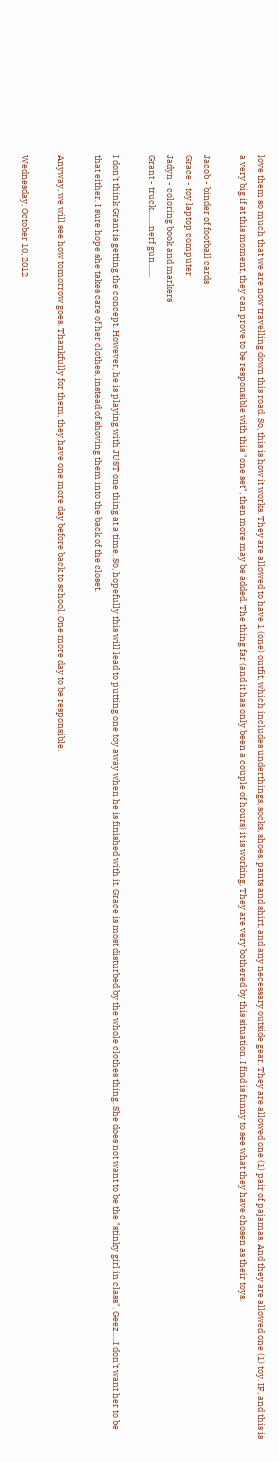love them so much that we are now travelling down this road. So, this is how it works. They are allowed to have 1 (one) outfit, which includes underthings, socks, shoes, pants and shirt, and any necessary outside gear. They are allowed one (1) pair of pajamas. And they are allowed one (1) toy. IF, and this is a very big if at this moment, they can prove to be responsible with this "one set", then more may be added. The thing far (and it has only been a couple of hours) it is working. They are very bothered by this situation. I find is funny to see what they have chosen as their toys.

Jacob - binder of football cards
Grace - toy laptop computer
Jadyn - coloring book and markers
Grant - truck........nerf gun.......

I don't think Grant is getting the concept. However, he is playing with JUST one thing at a time. So, hopefully this will lead to putting one toy away when he is finished with it. Grace is most disturbed by the whole clothes thing. She does not want to be the "stinky girl in class". Geez.....I don't want her to be that either. I sure hope she takes care of her clothes, instead of shoving them into the back of the closet.

Anyway, we will see how tomorrow goes. Thankfully for them, they have one more day before back to school. One more day to be responsible.

Wednesday, October 10, 2012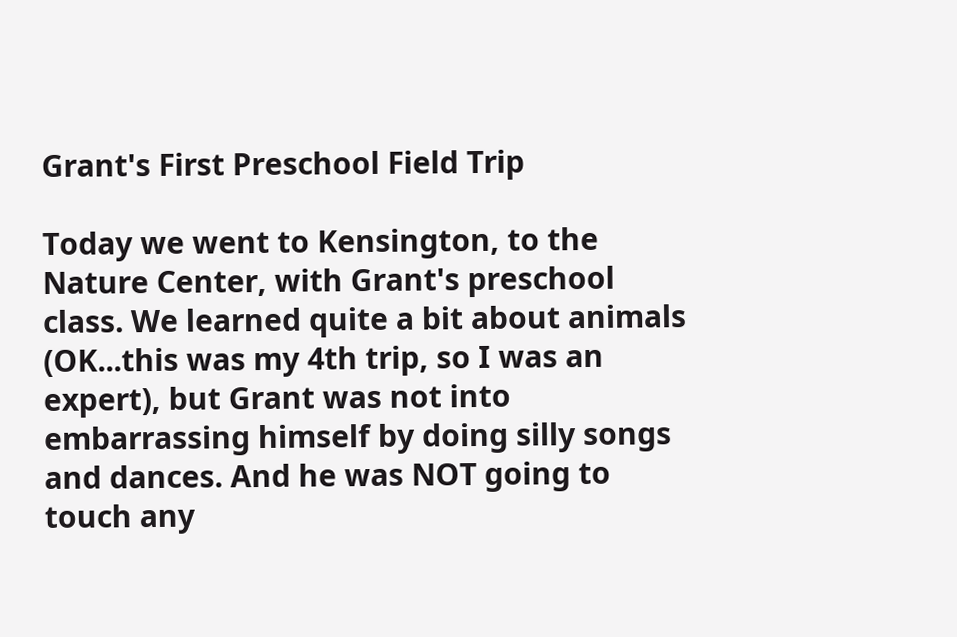Grant's First Preschool Field Trip

Today we went to Kensington, to the Nature Center, with Grant's preschool class. We learned quite a bit about animals (OK...this was my 4th trip, so I was an expert), but Grant was not into embarrassing himself by doing silly songs and dances. And he was NOT going to touch any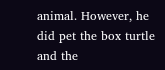animal. However, he did pet the box turtle and the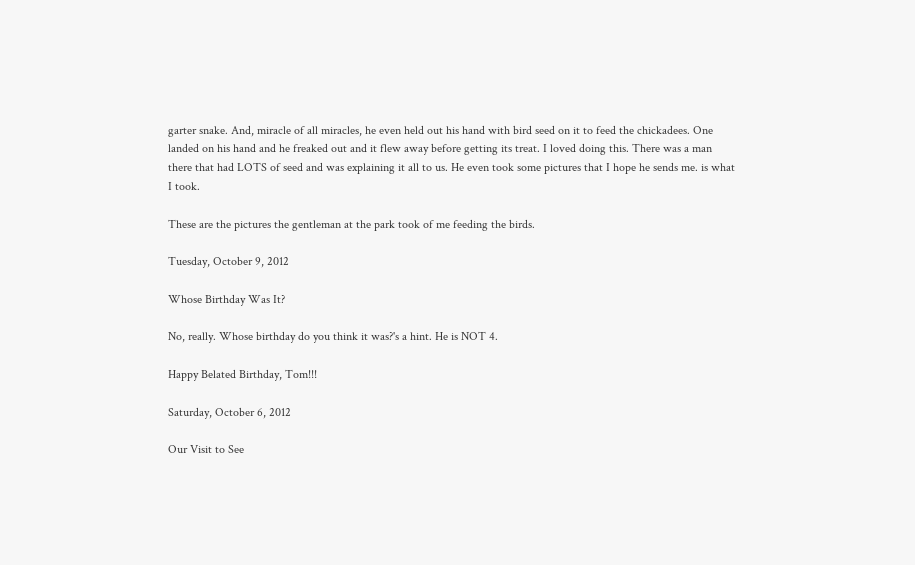garter snake. And, miracle of all miracles, he even held out his hand with bird seed on it to feed the chickadees. One landed on his hand and he freaked out and it flew away before getting its treat. I loved doing this. There was a man there that had LOTS of seed and was explaining it all to us. He even took some pictures that I hope he sends me. is what I took.

These are the pictures the gentleman at the park took of me feeding the birds.

Tuesday, October 9, 2012

Whose Birthday Was It?

No, really. Whose birthday do you think it was?'s a hint. He is NOT 4.

Happy Belated Birthday, Tom!!!

Saturday, October 6, 2012

Our Visit to See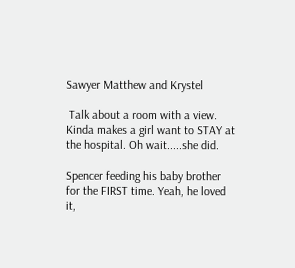Sawyer Matthew and Krystel

 Talk about a room with a view. Kinda makes a girl want to STAY at the hospital. Oh wait.....she did.

Spencer feeding his baby brother for the FIRST time. Yeah, he loved it,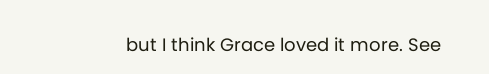but I think Grace loved it more. See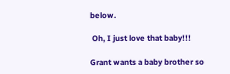below.

 Oh, I just love that baby!!!

Grant wants a baby brother so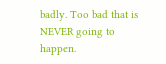badly. Too bad that is NEVER going to happen.